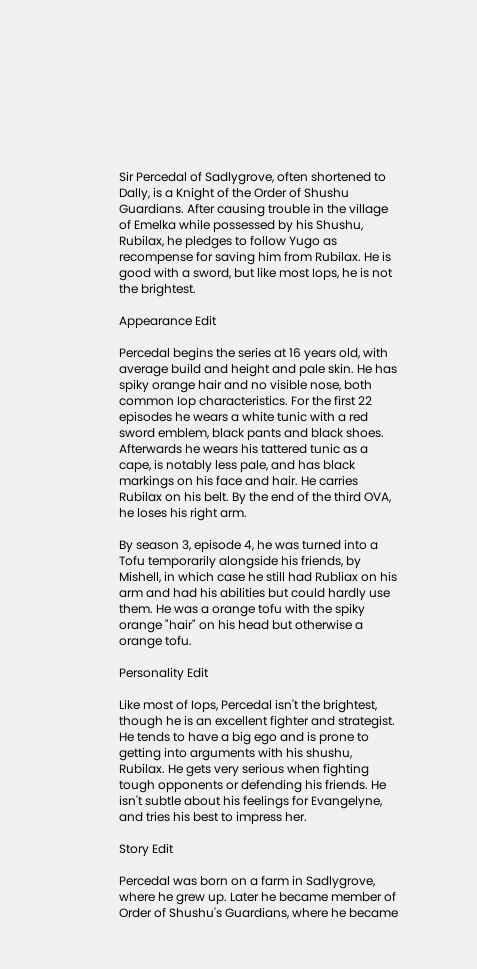Sir Percedal of Sadlygrove, often shortened to Dally, is a Knight of the Order of Shushu Guardians. After causing trouble in the village of Emelka while possessed by his Shushu, Rubilax, he pledges to follow Yugo as recompense for saving him from Rubilax. He is good with a sword, but like most Iops, he is not the brightest.

Appearance Edit

Percedal begins the series at 16 years old, with average build and height and pale skin. He has spiky orange hair and no visible nose, both common Iop characteristics. For the first 22 episodes he wears a white tunic with a red sword emblem, black pants and black shoes. Afterwards he wears his tattered tunic as a cape, is notably less pale, and has black markings on his face and hair. He carries Rubilax on his belt. By the end of the third OVA, he loses his right arm.

By season 3, episode 4, he was turned into a Tofu temporarily alongside his friends, by Mishell, in which case he still had Rubliax on his arm and had his abilities but could hardly use them. He was a orange tofu with the spiky orange "hair" on his head but otherwise a orange tofu.

Personality Edit

Like most of Iops, Percedal isn't the brightest, though he is an excellent fighter and strategist. He tends to have a big ego and is prone to getting into arguments with his shushu, Rubilax. He gets very serious when fighting tough opponents or defending his friends. He isn't subtle about his feelings for Evangelyne, and tries his best to impress her.

Story Edit

Percedal was born on a farm in Sadlygrove, where he grew up. Later he became member of Order of Shushu's Guardians, where he became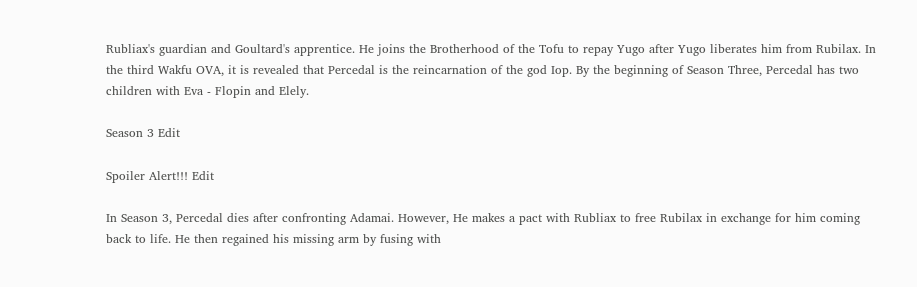Rubliax's guardian and Goultard's apprentice. He joins the Brotherhood of the Tofu to repay Yugo after Yugo liberates him from Rubilax. In the third Wakfu OVA, it is revealed that Percedal is the reincarnation of the god Iop. By the beginning of Season Three, Percedal has two children with Eva - Flopin and Elely.

Season 3 Edit

Spoiler Alert!!! Edit

In Season 3, Percedal dies after confronting Adamai. However, He makes a pact with Rubliax to free Rubilax in exchange for him coming back to life. He then regained his missing arm by fusing with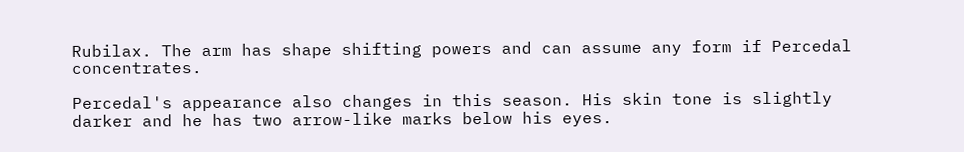Rubilax. The arm has shape shifting powers and can assume any form if Percedal concentrates.

Percedal's appearance also changes in this season. His skin tone is slightly darker and he has two arrow-like marks below his eyes.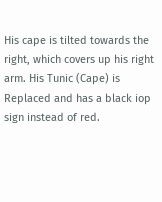His cape is tilted towards the right, which covers up his right arm. His Tunic (Cape) is Replaced and has a black iop sign instead of red.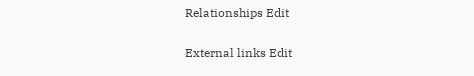Relationships Edit

External links Edit